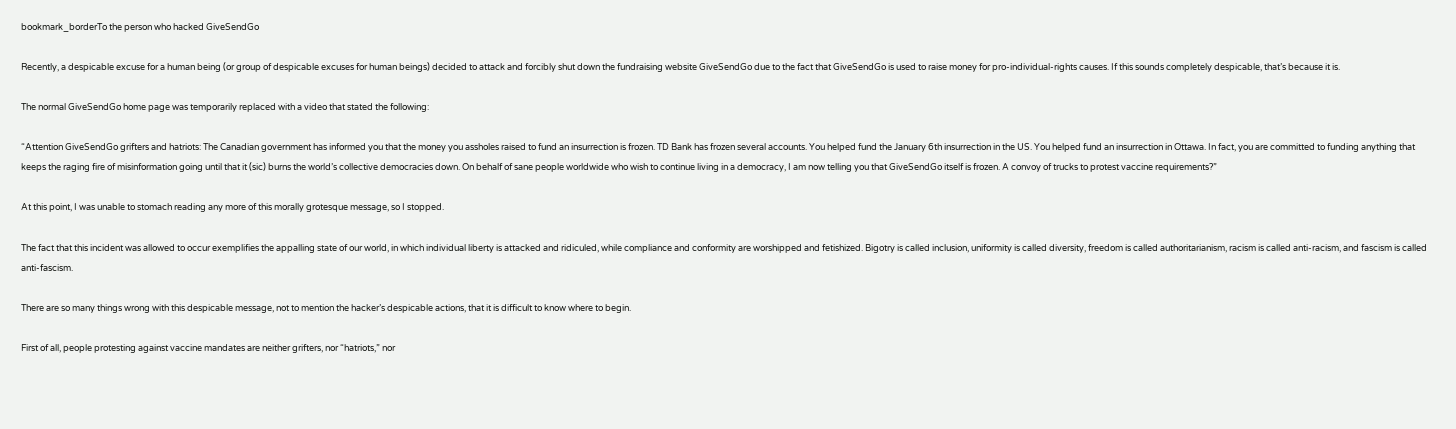bookmark_borderTo the person who hacked GiveSendGo

Recently, a despicable excuse for a human being (or group of despicable excuses for human beings) decided to attack and forcibly shut down the fundraising website GiveSendGo due to the fact that GiveSendGo is used to raise money for pro-individual-rights causes. If this sounds completely despicable, that’s because it is.

The normal GiveSendGo home page was temporarily replaced with a video that stated the following:

“Attention GiveSendGo grifters and hatriots: The Canadian government has informed you that the money you assholes raised to fund an insurrection is frozen. TD Bank has frozen several accounts. You helped fund the January 6th insurrection in the US. You helped fund an insurrection in Ottawa. In fact, you are committed to funding anything that keeps the raging fire of misinformation going until that it (sic) burns the world’s collective democracies down. On behalf of sane people worldwide who wish to continue living in a democracy, I am now telling you that GiveSendGo itself is frozen. A convoy of trucks to protest vaccine requirements?”

At this point, I was unable to stomach reading any more of this morally grotesque message, so I stopped.

The fact that this incident was allowed to occur exemplifies the appalling state of our world, in which individual liberty is attacked and ridiculed, while compliance and conformity are worshipped and fetishized. Bigotry is called inclusion, uniformity is called diversity, freedom is called authoritarianism, racism is called anti-racism, and fascism is called anti-fascism.

There are so many things wrong with this despicable message, not to mention the hacker’s despicable actions, that it is difficult to know where to begin.

First of all, people protesting against vaccine mandates are neither grifters, nor “hatriots,” nor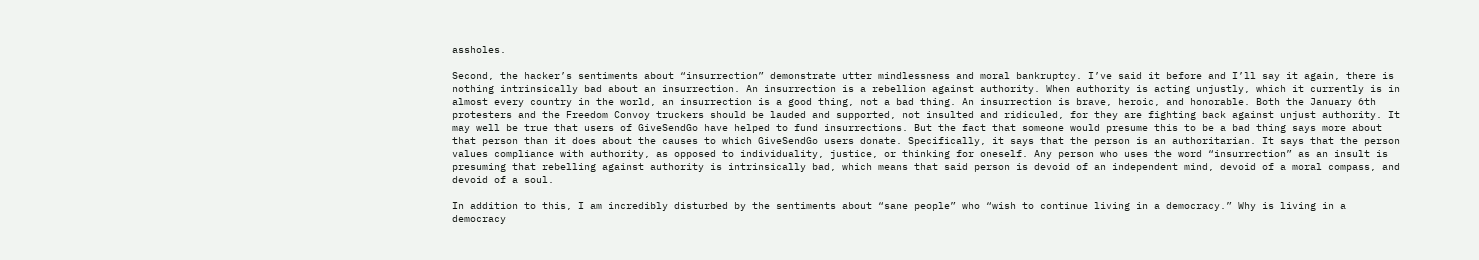assholes.

Second, the hacker’s sentiments about “insurrection” demonstrate utter mindlessness and moral bankruptcy. I’ve said it before and I’ll say it again, there is nothing intrinsically bad about an insurrection. An insurrection is a rebellion against authority. When authority is acting unjustly, which it currently is in almost every country in the world, an insurrection is a good thing, not a bad thing. An insurrection is brave, heroic, and honorable. Both the January 6th protesters and the Freedom Convoy truckers should be lauded and supported, not insulted and ridiculed, for they are fighting back against unjust authority. It may well be true that users of GiveSendGo have helped to fund insurrections. But the fact that someone would presume this to be a bad thing says more about that person than it does about the causes to which GiveSendGo users donate. Specifically, it says that the person is an authoritarian. It says that the person values compliance with authority, as opposed to individuality, justice, or thinking for oneself. Any person who uses the word “insurrection” as an insult is presuming that rebelling against authority is intrinsically bad, which means that said person is devoid of an independent mind, devoid of a moral compass, and devoid of a soul.

In addition to this, I am incredibly disturbed by the sentiments about “sane people” who “wish to continue living in a democracy.” Why is living in a democracy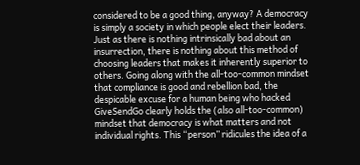considered to be a good thing, anyway? A democracy is simply a society in which people elect their leaders. Just as there is nothing intrinsically bad about an insurrection, there is nothing about this method of choosing leaders that makes it inherently superior to others. Going along with the all-too-common mindset that compliance is good and rebellion bad, the despicable excuse for a human being who hacked GiveSendGo clearly holds the (also all-too-common) mindset that democracy is what matters and not individual rights. This “person” ridicules the idea of a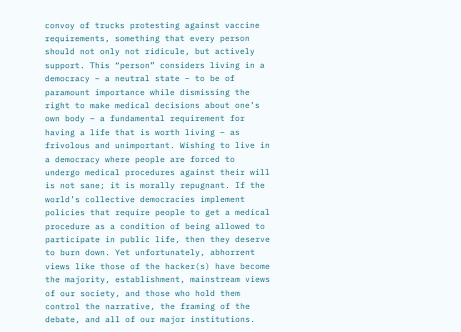convoy of trucks protesting against vaccine requirements, something that every person should not only not ridicule, but actively support. This “person” considers living in a democracy – a neutral state – to be of paramount importance while dismissing the right to make medical decisions about one’s own body – a fundamental requirement for having a life that is worth living – as frivolous and unimportant. Wishing to live in a democracy where people are forced to undergo medical procedures against their will is not sane; it is morally repugnant. If the world’s collective democracies implement policies that require people to get a medical procedure as a condition of being allowed to participate in public life, then they deserve to burn down. Yet unfortunately, abhorrent views like those of the hacker(s) have become the majority, establishment, mainstream views of our society, and those who hold them control the narrative, the framing of the debate, and all of our major institutions.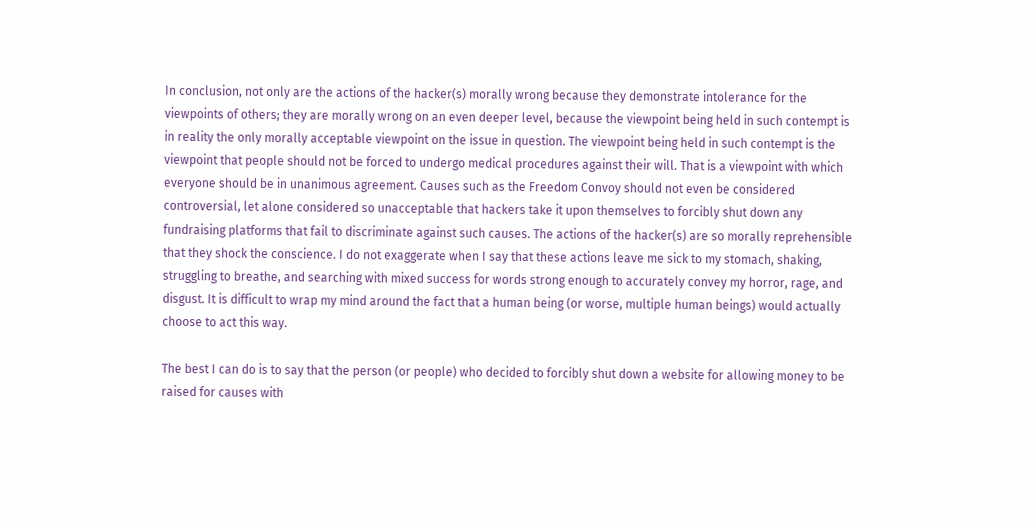In conclusion, not only are the actions of the hacker(s) morally wrong because they demonstrate intolerance for the viewpoints of others; they are morally wrong on an even deeper level, because the viewpoint being held in such contempt is in reality the only morally acceptable viewpoint on the issue in question. The viewpoint being held in such contempt is the viewpoint that people should not be forced to undergo medical procedures against their will. That is a viewpoint with which everyone should be in unanimous agreement. Causes such as the Freedom Convoy should not even be considered controversial, let alone considered so unacceptable that hackers take it upon themselves to forcibly shut down any fundraising platforms that fail to discriminate against such causes. The actions of the hacker(s) are so morally reprehensible that they shock the conscience. I do not exaggerate when I say that these actions leave me sick to my stomach, shaking, struggling to breathe, and searching with mixed success for words strong enough to accurately convey my horror, rage, and disgust. It is difficult to wrap my mind around the fact that a human being (or worse, multiple human beings) would actually choose to act this way.

The best I can do is to say that the person (or people) who decided to forcibly shut down a website for allowing money to be raised for causes with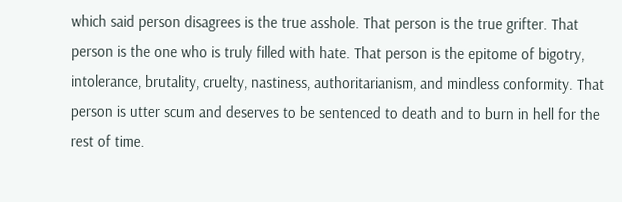which said person disagrees is the true asshole. That person is the true grifter. That person is the one who is truly filled with hate. That person is the epitome of bigotry, intolerance, brutality, cruelty, nastiness, authoritarianism, and mindless conformity. That person is utter scum and deserves to be sentenced to death and to burn in hell for the rest of time.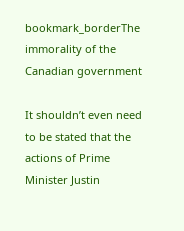bookmark_borderThe immorality of the Canadian government

It shouldn’t even need to be stated that the actions of Prime Minister Justin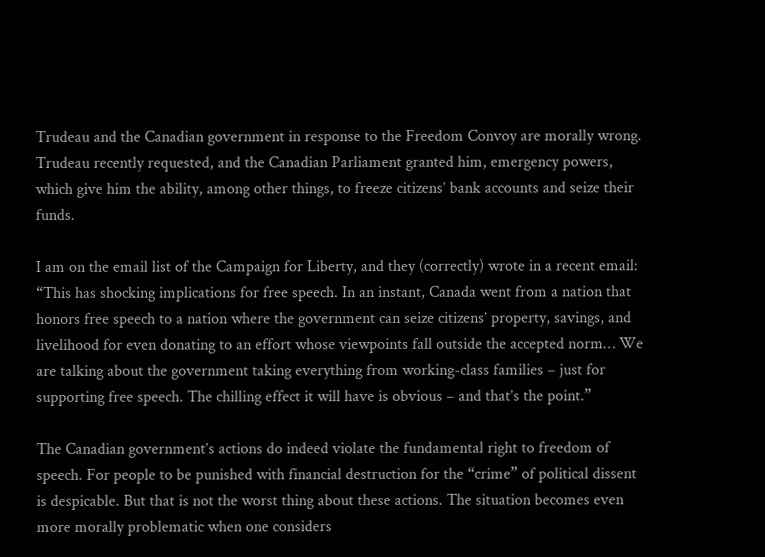Trudeau and the Canadian government in response to the Freedom Convoy are morally wrong. Trudeau recently requested, and the Canadian Parliament granted him, emergency powers, which give him the ability, among other things, to freeze citizens’ bank accounts and seize their funds.

I am on the email list of the Campaign for Liberty, and they (correctly) wrote in a recent email: “This has shocking implications for free speech. In an instant, Canada went from a nation that honors free speech to a nation where the government can seize citizens’ property, savings, and livelihood for even donating to an effort whose viewpoints fall outside the accepted norm… We are talking about the government taking everything from working-class families – just for supporting free speech. The chilling effect it will have is obvious – and that’s the point.”

The Canadian government’s actions do indeed violate the fundamental right to freedom of speech. For people to be punished with financial destruction for the “crime” of political dissent is despicable. But that is not the worst thing about these actions. The situation becomes even more morally problematic when one considers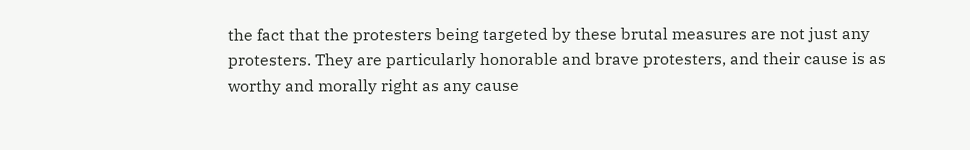the fact that the protesters being targeted by these brutal measures are not just any protesters. They are particularly honorable and brave protesters, and their cause is as worthy and morally right as any cause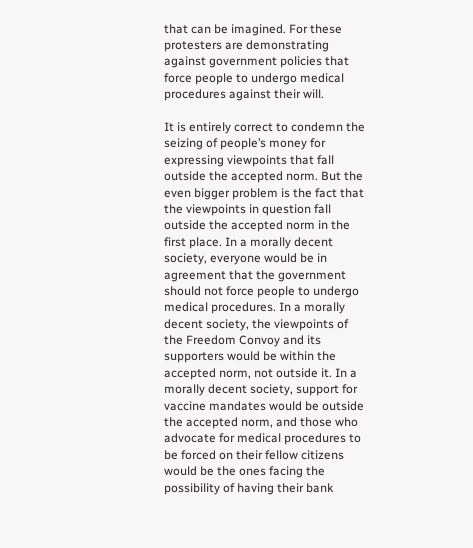that can be imagined. For these protesters are demonstrating against government policies that force people to undergo medical procedures against their will.

It is entirely correct to condemn the seizing of people’s money for expressing viewpoints that fall outside the accepted norm. But the even bigger problem is the fact that the viewpoints in question fall outside the accepted norm in the first place. In a morally decent society, everyone would be in agreement that the government should not force people to undergo medical procedures. In a morally decent society, the viewpoints of the Freedom Convoy and its supporters would be within the accepted norm, not outside it. In a morally decent society, support for vaccine mandates would be outside the accepted norm, and those who advocate for medical procedures to be forced on their fellow citizens would be the ones facing the possibility of having their bank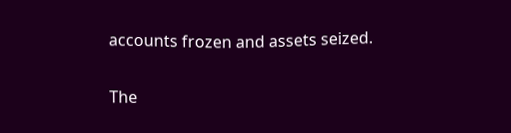accounts frozen and assets seized.

The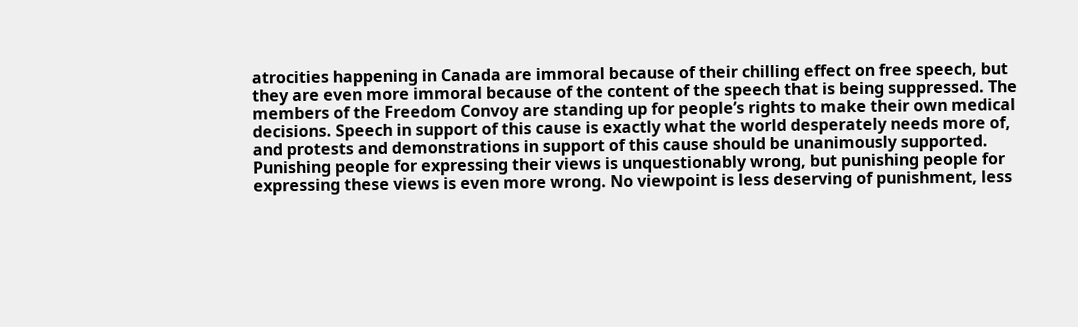atrocities happening in Canada are immoral because of their chilling effect on free speech, but they are even more immoral because of the content of the speech that is being suppressed. The members of the Freedom Convoy are standing up for people’s rights to make their own medical decisions. Speech in support of this cause is exactly what the world desperately needs more of, and protests and demonstrations in support of this cause should be unanimously supported. Punishing people for expressing their views is unquestionably wrong, but punishing people for expressing these views is even more wrong. No viewpoint is less deserving of punishment, less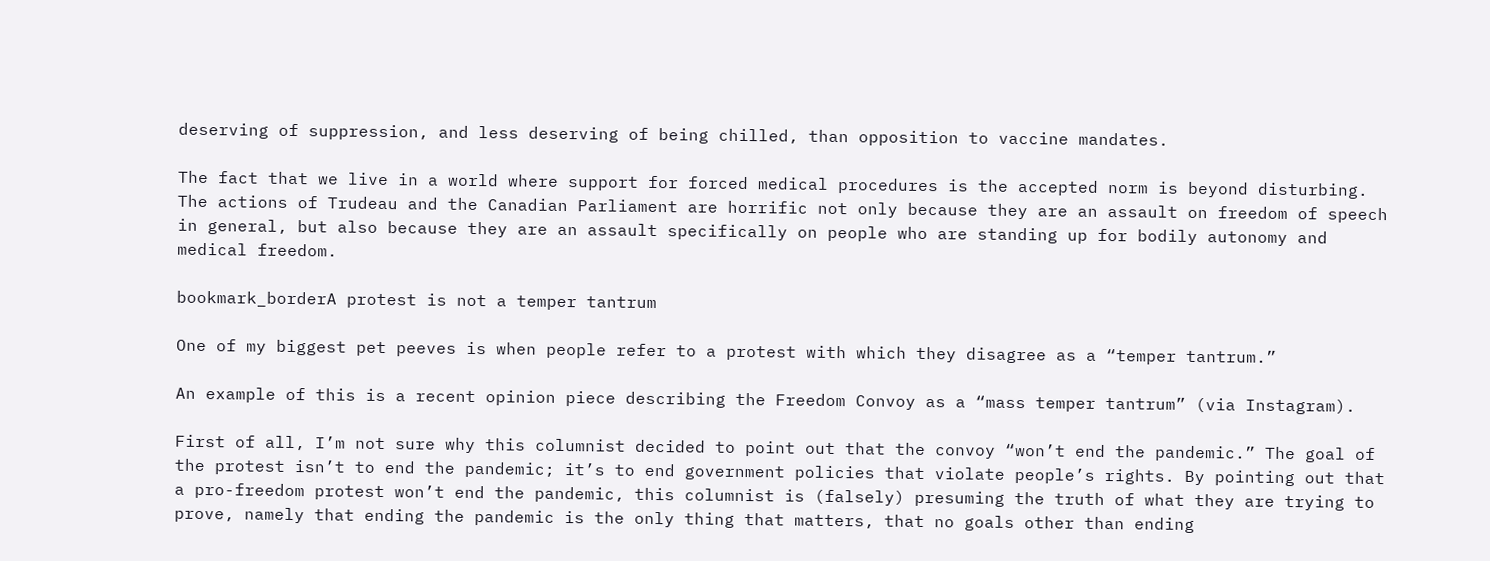deserving of suppression, and less deserving of being chilled, than opposition to vaccine mandates.

The fact that we live in a world where support for forced medical procedures is the accepted norm is beyond disturbing. The actions of Trudeau and the Canadian Parliament are horrific not only because they are an assault on freedom of speech in general, but also because they are an assault specifically on people who are standing up for bodily autonomy and medical freedom.

bookmark_borderA protest is not a temper tantrum

One of my biggest pet peeves is when people refer to a protest with which they disagree as a “temper tantrum.”

An example of this is a recent opinion piece describing the Freedom Convoy as a “mass temper tantrum” (via Instagram).

First of all, I’m not sure why this columnist decided to point out that the convoy “won’t end the pandemic.” The goal of the protest isn’t to end the pandemic; it’s to end government policies that violate people’s rights. By pointing out that a pro-freedom protest won’t end the pandemic, this columnist is (falsely) presuming the truth of what they are trying to prove, namely that ending the pandemic is the only thing that matters, that no goals other than ending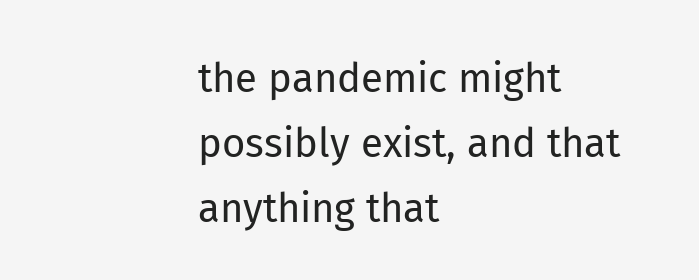the pandemic might possibly exist, and that anything that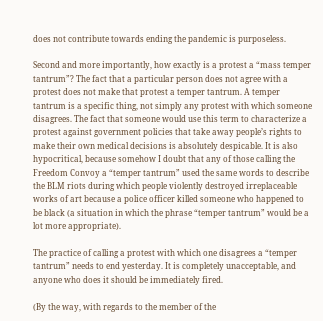does not contribute towards ending the pandemic is purposeless.

Second and more importantly, how exactly is a protest a “mass temper tantrum”? The fact that a particular person does not agree with a protest does not make that protest a temper tantrum. A temper tantrum is a specific thing, not simply any protest with which someone disagrees. The fact that someone would use this term to characterize a protest against government policies that take away people’s rights to make their own medical decisions is absolutely despicable. It is also hypocritical, because somehow I doubt that any of those calling the Freedom Convoy a “temper tantrum” used the same words to describe the BLM riots during which people violently destroyed irreplaceable works of art because a police officer killed someone who happened to be black (a situation in which the phrase “temper tantrum” would be a lot more appropriate).

The practice of calling a protest with which one disagrees a “temper tantrum” needs to end yesterday. It is completely unacceptable, and anyone who does it should be immediately fired.

(By the way, with regards to the member of the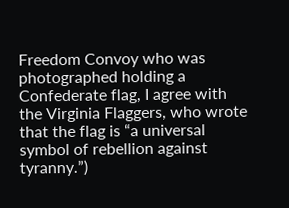Freedom Convoy who was photographed holding a Confederate flag, I agree with the Virginia Flaggers, who wrote that the flag is “a universal symbol of rebellion against tyranny.”)